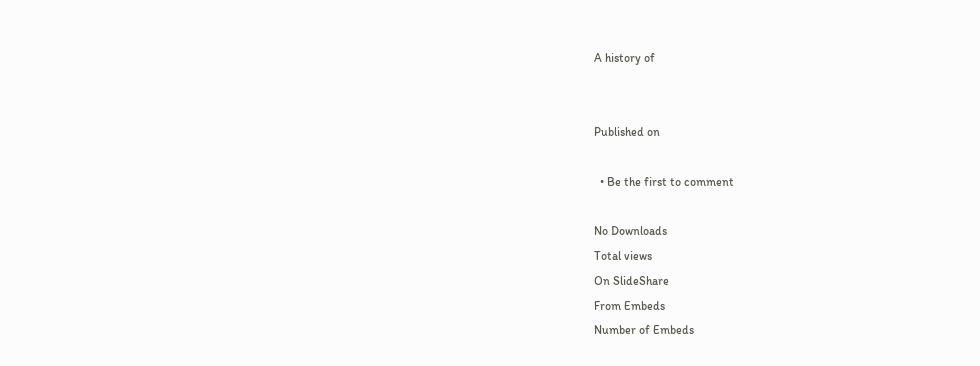A history of


Published on

  • Be the first to comment

No Downloads
Total views
On SlideShare
From Embeds
Number of Embeds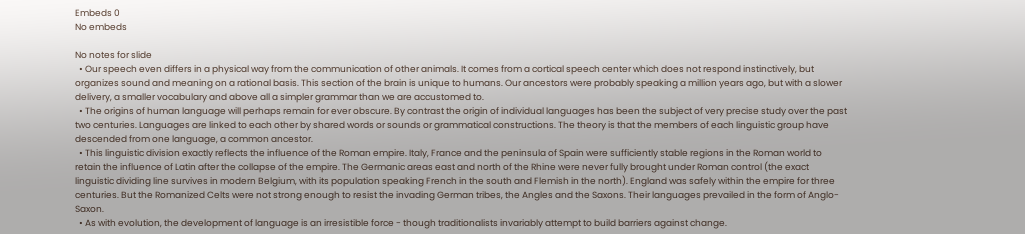Embeds 0
No embeds

No notes for slide
  • Our speech even differs in a physical way from the communication of other animals. It comes from a cortical speech center which does not respond instinctively, but organizes sound and meaning on a rational basis. This section of the brain is unique to humans. Our ancestors were probably speaking a million years ago, but with a slower delivery, a smaller vocabulary and above all a simpler grammar than we are accustomed to.
  • The origins of human language will perhaps remain for ever obscure. By contrast the origin of individual languages has been the subject of very precise study over the past two centuries. Languages are linked to each other by shared words or sounds or grammatical constructions. The theory is that the members of each linguistic group have descended from one language, a common ancestor.
  • This linguistic division exactly reflects the influence of the Roman empire. Italy, France and the peninsula of Spain were sufficiently stable regions in the Roman world to retain the influence of Latin after the collapse of the empire. The Germanic areas east and north of the Rhine were never fully brought under Roman control (the exact linguistic dividing line survives in modern Belgium, with its population speaking French in the south and Flemish in the north). England was safely within the empire for three centuries. But the Romanized Celts were not strong enough to resist the invading German tribes, the Angles and the Saxons. Their languages prevailed in the form of Anglo-Saxon.
  • As with evolution, the development of language is an irresistible force - though traditionalists invariably attempt to build barriers against change.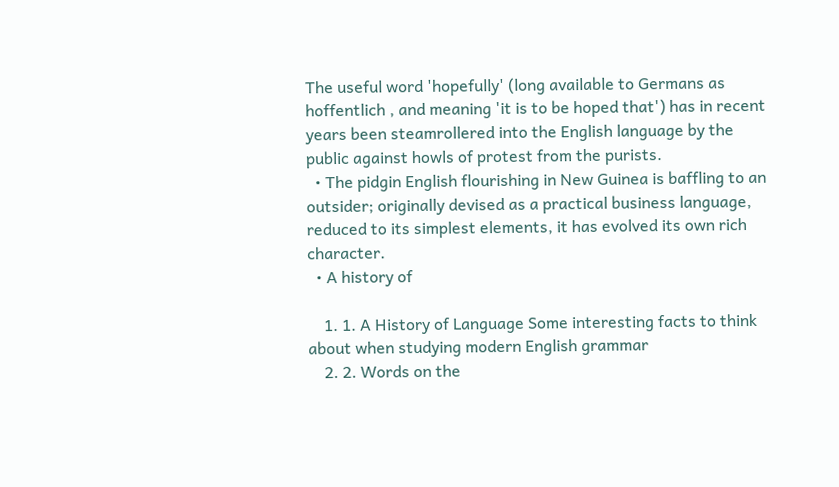The useful word 'hopefully' (long available to Germans as hoffentlich , and meaning 'it is to be hoped that') has in recent years been steamrollered into the English language by the public against howls of protest from the purists.
  • The pidgin English flourishing in New Guinea is baffling to an outsider; originally devised as a practical business language, reduced to its simplest elements, it has evolved its own rich character.
  • A history of

    1. 1. A History of Language Some interesting facts to think about when studying modern English grammar
    2. 2. Words on the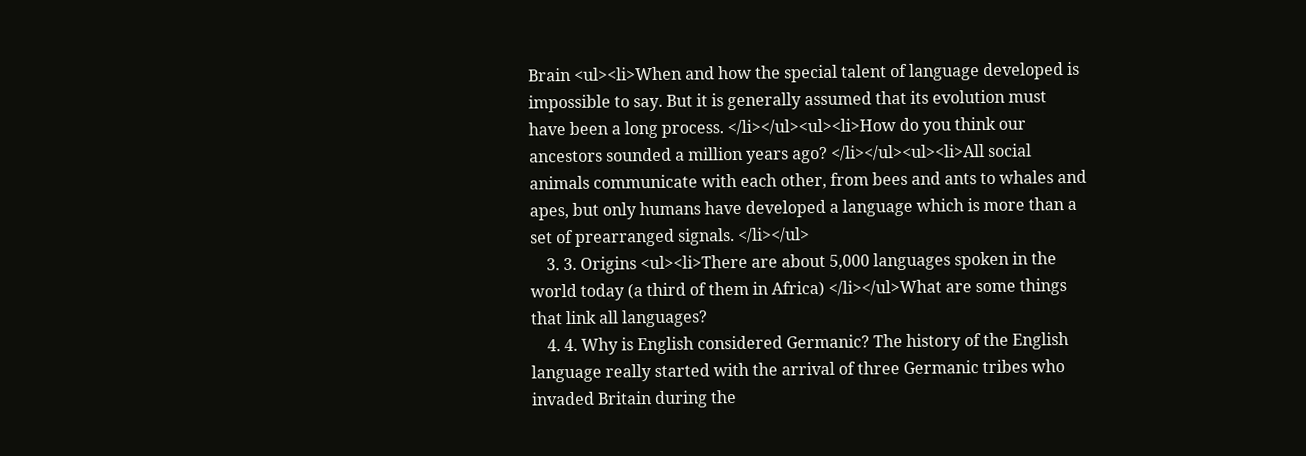Brain <ul><li>When and how the special talent of language developed is impossible to say. But it is generally assumed that its evolution must have been a long process. </li></ul><ul><li>How do you think our ancestors sounded a million years ago? </li></ul><ul><li>All social animals communicate with each other, from bees and ants to whales and apes, but only humans have developed a language which is more than a set of prearranged signals. </li></ul>
    3. 3. Origins <ul><li>There are about 5,000 languages spoken in the world today (a third of them in Africa) </li></ul>What are some things that link all languages?
    4. 4. Why is English considered Germanic? The history of the English language really started with the arrival of three Germanic tribes who invaded Britain during the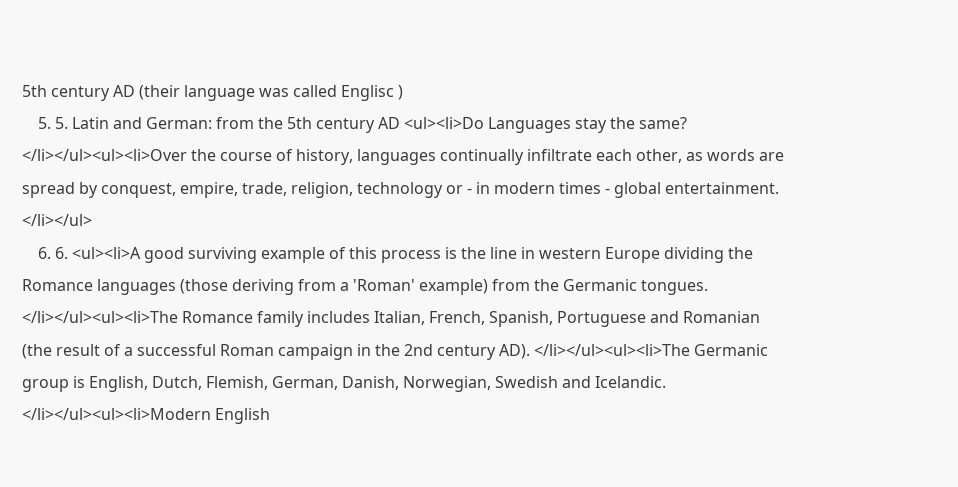5th century AD (their language was called Englisc )
    5. 5. Latin and German: from the 5th century AD <ul><li>Do Languages stay the same? </li></ul><ul><li>Over the course of history, languages continually infiltrate each other, as words are spread by conquest, empire, trade, religion, technology or - in modern times - global entertainment. </li></ul>
    6. 6. <ul><li>A good surviving example of this process is the line in western Europe dividing the Romance languages (those deriving from a 'Roman' example) from the Germanic tongues. </li></ul><ul><li>The Romance family includes Italian, French, Spanish, Portuguese and Romanian (the result of a successful Roman campaign in the 2nd century AD). </li></ul><ul><li>The Germanic group is English, Dutch, Flemish, German, Danish, Norwegian, Swedish and Icelandic. </li></ul><ul><li>Modern English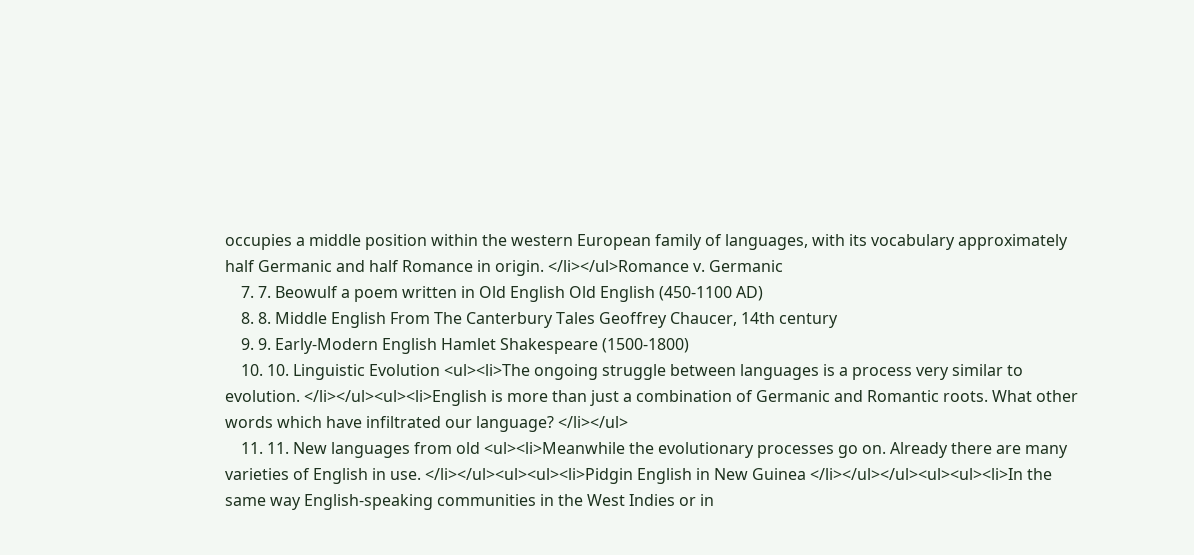occupies a middle position within the western European family of languages, with its vocabulary approximately half Germanic and half Romance in origin. </li></ul>Romance v. Germanic
    7. 7. Beowulf a poem written in Old English Old English (450-1100 AD)
    8. 8. Middle English From The Canterbury Tales Geoffrey Chaucer, 14th century
    9. 9. Early-Modern English Hamlet Shakespeare (1500-1800)
    10. 10. Linguistic Evolution <ul><li>The ongoing struggle between languages is a process very similar to evolution. </li></ul><ul><li>English is more than just a combination of Germanic and Romantic roots. What other words which have infiltrated our language? </li></ul>
    11. 11. New languages from old <ul><li>Meanwhile the evolutionary processes go on. Already there are many varieties of English in use. </li></ul><ul><ul><li>Pidgin English in New Guinea </li></ul></ul><ul><ul><li>In the same way English-speaking communities in the West Indies or in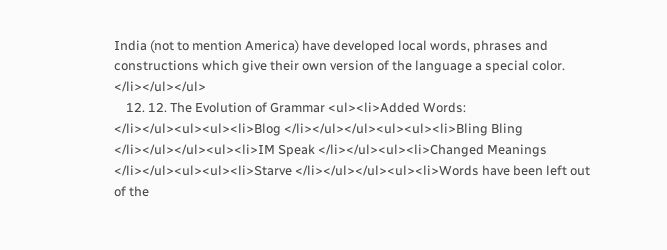India (not to mention America) have developed local words, phrases and constructions which give their own version of the language a special color. </li></ul></ul>
    12. 12. The Evolution of Grammar <ul><li>Added Words: </li></ul><ul><ul><li>Blog </li></ul></ul><ul><ul><li>Bling Bling </li></ul></ul><ul><li>IM Speak </li></ul><ul><li>Changed Meanings </li></ul><ul><ul><li>Starve </li></ul></ul><ul><li>Words have been left out of the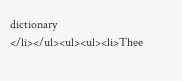dictionary </li></ul><ul><ul><li>Thee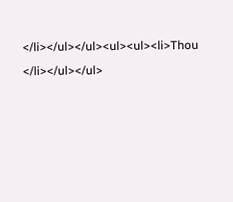</li></ul></ul><ul><ul><li>Thou </li></ul></ul>